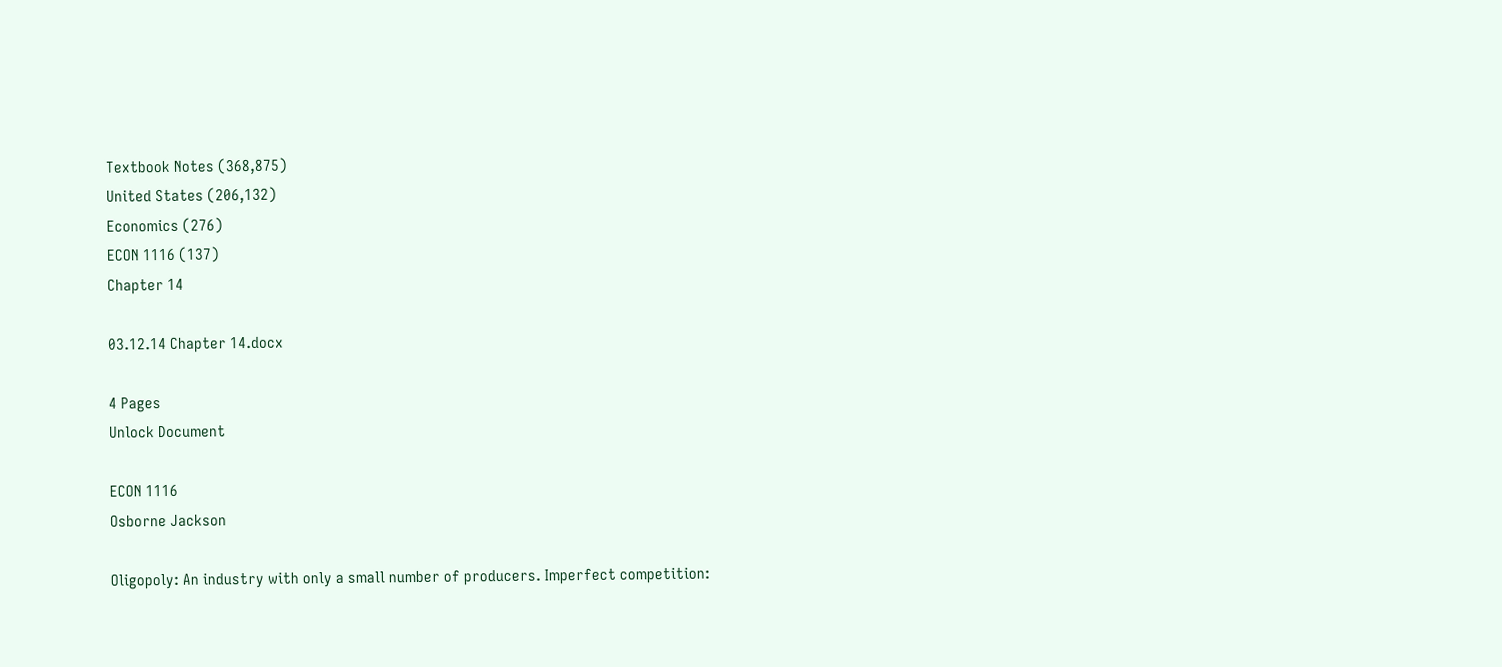Textbook Notes (368,875)
United States (206,132)
Economics (276)
ECON 1116 (137)
Chapter 14

03.12.14 Chapter 14.docx

4 Pages
Unlock Document

ECON 1116
Osborne Jackson

Oligopoly: An industry with only a small number of producers. Imperfect competition: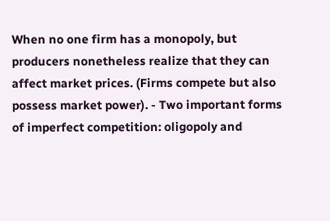When no one firm has a monopoly, but producers nonetheless realize that they can affect market prices. (Firms compete but also possess market power). - Two important forms of imperfect competition: oligopoly and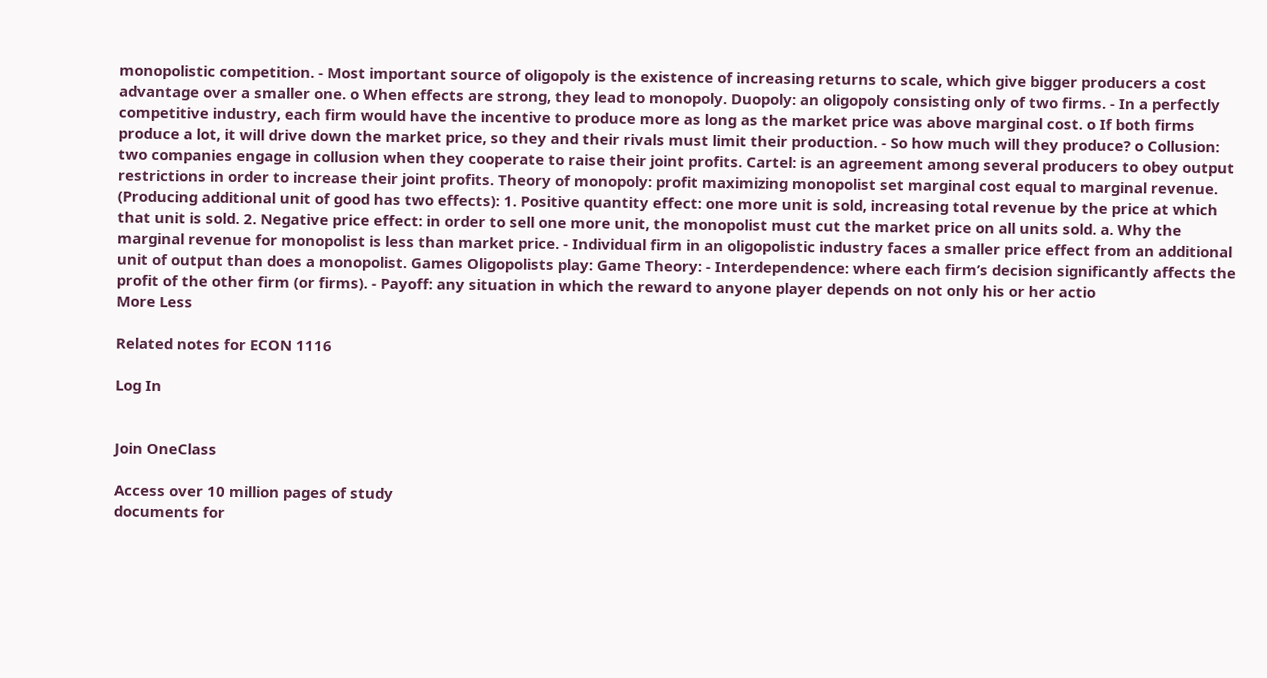monopolistic competition. - Most important source of oligopoly is the existence of increasing returns to scale, which give bigger producers a cost advantage over a smaller one. o When effects are strong, they lead to monopoly. Duopoly: an oligopoly consisting only of two firms. - In a perfectly competitive industry, each firm would have the incentive to produce more as long as the market price was above marginal cost. o If both firms produce a lot, it will drive down the market price, so they and their rivals must limit their production. - So how much will they produce? o Collusion: two companies engage in collusion when they cooperate to raise their joint profits. Cartel: is an agreement among several producers to obey output restrictions in order to increase their joint profits. Theory of monopoly: profit maximizing monopolist set marginal cost equal to marginal revenue. (Producing additional unit of good has two effects): 1. Positive quantity effect: one more unit is sold, increasing total revenue by the price at which that unit is sold. 2. Negative price effect: in order to sell one more unit, the monopolist must cut the market price on all units sold. a. Why the marginal revenue for monopolist is less than market price. - Individual firm in an oligopolistic industry faces a smaller price effect from an additional unit of output than does a monopolist. Games Oligopolists play: Game Theory: - Interdependence: where each firm’s decision significantly affects the profit of the other firm (or firms). - Payoff: any situation in which the reward to anyone player depends on not only his or her actio
More Less

Related notes for ECON 1116

Log In


Join OneClass

Access over 10 million pages of study
documents for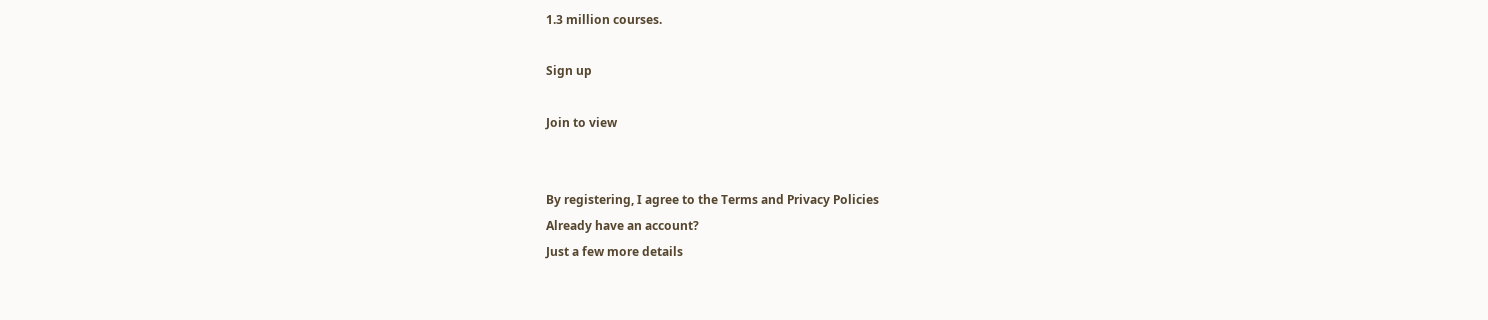1.3 million courses.

Sign up

Join to view


By registering, I agree to the Terms and Privacy Policies
Already have an account?
Just a few more details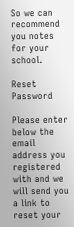So we can recommend you notes for your school.

Reset Password

Please enter below the email address you registered with and we will send you a link to reset your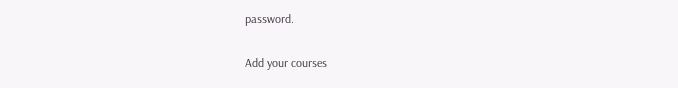password.

Add your courses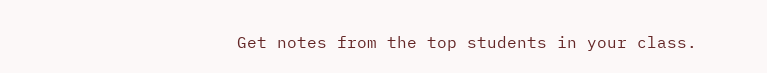Get notes from the top students in your class.